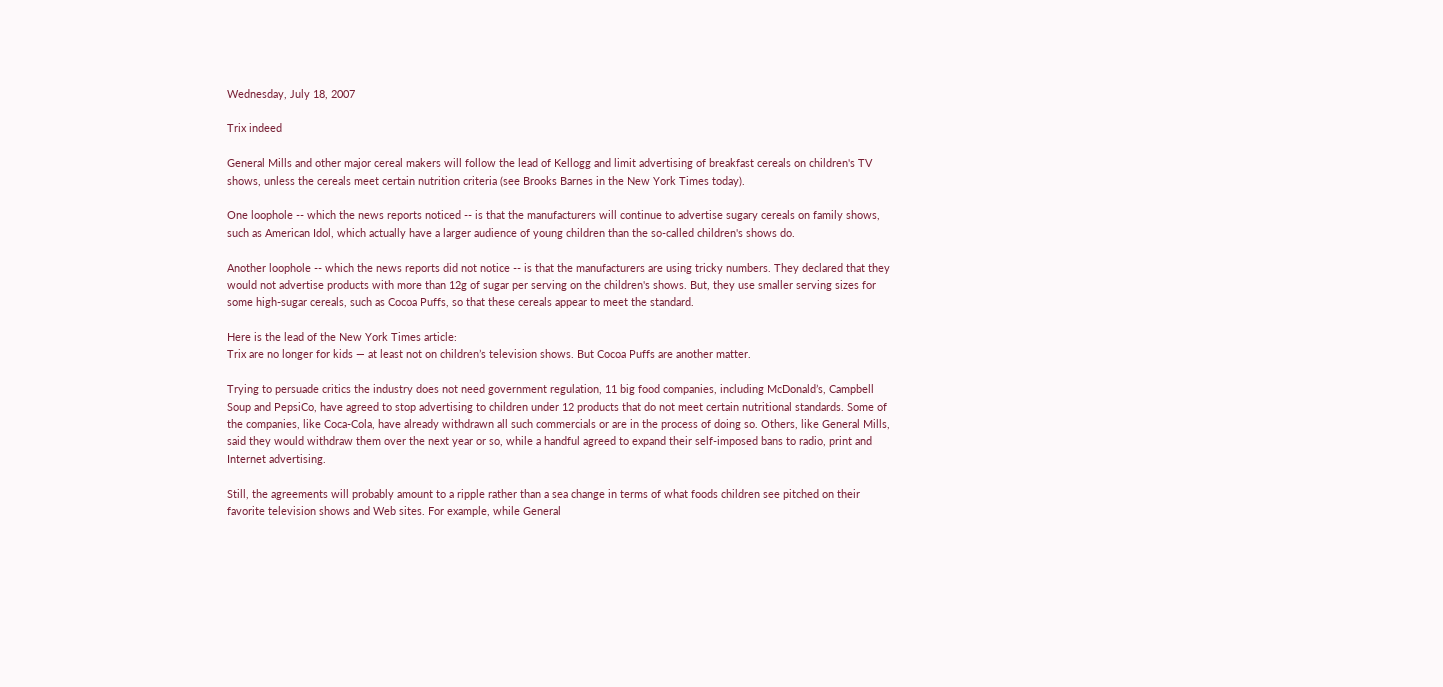Wednesday, July 18, 2007

Trix indeed

General Mills and other major cereal makers will follow the lead of Kellogg and limit advertising of breakfast cereals on children's TV shows, unless the cereals meet certain nutrition criteria (see Brooks Barnes in the New York Times today).

One loophole -- which the news reports noticed -- is that the manufacturers will continue to advertise sugary cereals on family shows, such as American Idol, which actually have a larger audience of young children than the so-called children's shows do.

Another loophole -- which the news reports did not notice -- is that the manufacturers are using tricky numbers. They declared that they would not advertise products with more than 12g of sugar per serving on the children's shows. But, they use smaller serving sizes for some high-sugar cereals, such as Cocoa Puffs, so that these cereals appear to meet the standard.

Here is the lead of the New York Times article:
Trix are no longer for kids — at least not on children’s television shows. But Cocoa Puffs are another matter.

Trying to persuade critics the industry does not need government regulation, 11 big food companies, including McDonald’s, Campbell Soup and PepsiCo, have agreed to stop advertising to children under 12 products that do not meet certain nutritional standards. Some of the companies, like Coca-Cola, have already withdrawn all such commercials or are in the process of doing so. Others, like General Mills, said they would withdraw them over the next year or so, while a handful agreed to expand their self-imposed bans to radio, print and Internet advertising.

Still, the agreements will probably amount to a ripple rather than a sea change in terms of what foods children see pitched on their favorite television shows and Web sites. For example, while General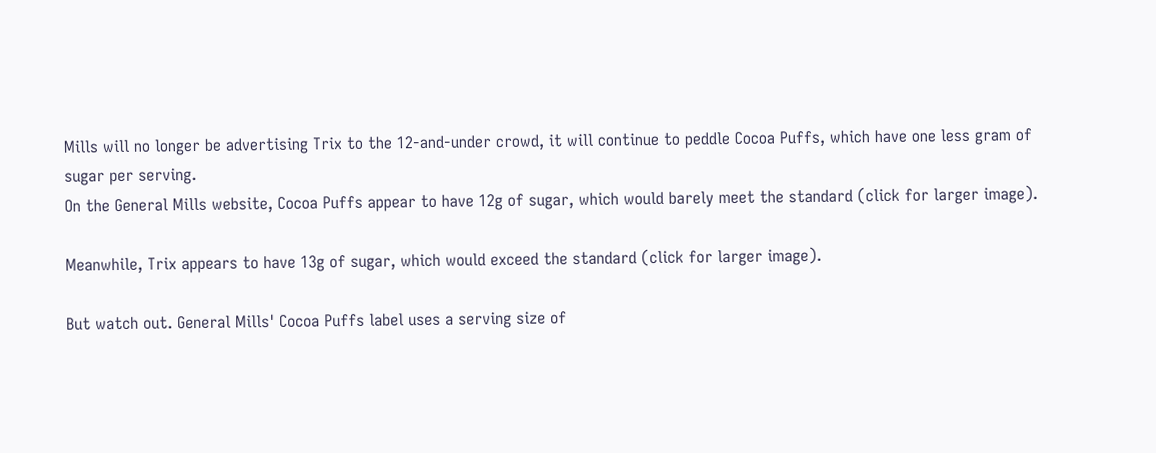Mills will no longer be advertising Trix to the 12-and-under crowd, it will continue to peddle Cocoa Puffs, which have one less gram of sugar per serving.
On the General Mills website, Cocoa Puffs appear to have 12g of sugar, which would barely meet the standard (click for larger image).

Meanwhile, Trix appears to have 13g of sugar, which would exceed the standard (click for larger image).

But watch out. General Mills' Cocoa Puffs label uses a serving size of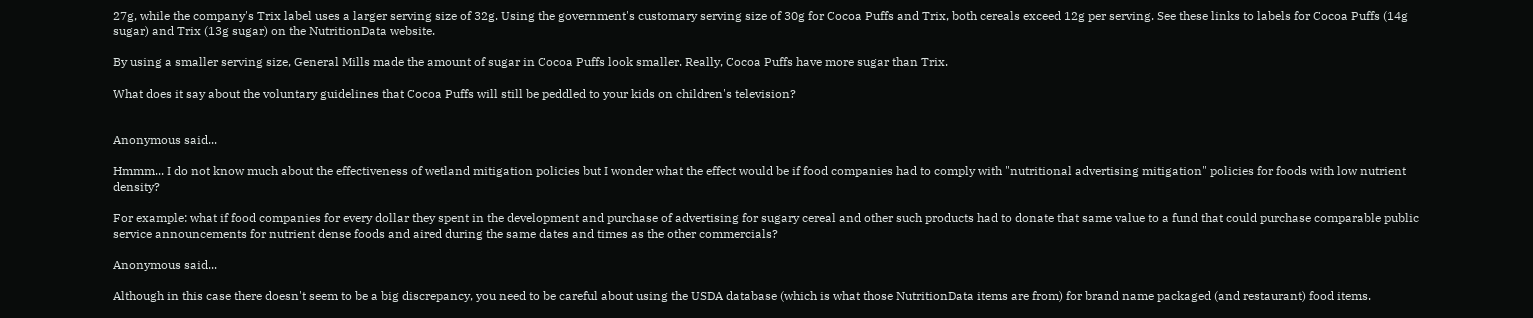27g, while the company's Trix label uses a larger serving size of 32g. Using the government's customary serving size of 30g for Cocoa Puffs and Trix, both cereals exceed 12g per serving. See these links to labels for Cocoa Puffs (14g sugar) and Trix (13g sugar) on the NutritionData website.

By using a smaller serving size, General Mills made the amount of sugar in Cocoa Puffs look smaller. Really, Cocoa Puffs have more sugar than Trix.

What does it say about the voluntary guidelines that Cocoa Puffs will still be peddled to your kids on children's television?


Anonymous said...

Hmmm... I do not know much about the effectiveness of wetland mitigation policies but I wonder what the effect would be if food companies had to comply with "nutritional advertising mitigation" policies for foods with low nutrient density?

For example: what if food companies for every dollar they spent in the development and purchase of advertising for sugary cereal and other such products had to donate that same value to a fund that could purchase comparable public service announcements for nutrient dense foods and aired during the same dates and times as the other commercials?

Anonymous said...

Although in this case there doesn't seem to be a big discrepancy, you need to be careful about using the USDA database (which is what those NutritionData items are from) for brand name packaged (and restaurant) food items.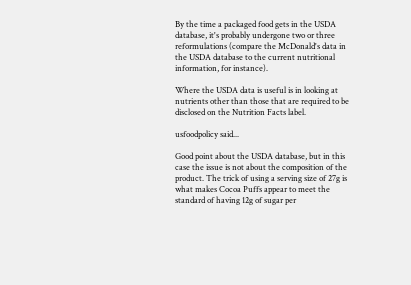By the time a packaged food gets in the USDA database, it's probably undergone two or three reformulations (compare the McDonald's data in the USDA database to the current nutritional information, for instance).

Where the USDA data is useful is in looking at nutrients other than those that are required to be disclosed on the Nutrition Facts label.

usfoodpolicy said...

Good point about the USDA database, but in this case the issue is not about the composition of the product. The trick of using a serving size of 27g is what makes Cocoa Puffs appear to meet the standard of having 12g of sugar per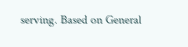serving. Based on General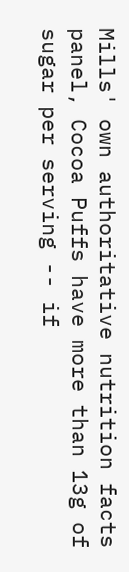Mills' own authoritative nutrition facts panel, Cocoa Puffs have more than 13g of sugar per serving -- if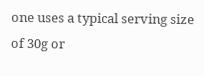one uses a typical serving size of 30g or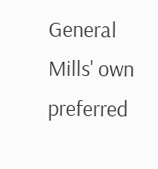General Mills' own preferred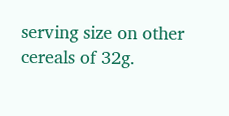serving size on other cereals of 32g.